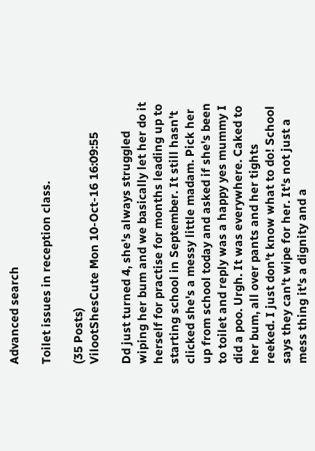Advanced search

Toilet issues in reception class.

(35 Posts)
VilootShesCute Mon 10-Oct-16 16:09:55

Dd just turned 4, she's always struggled wiping her bum and we basically let her do it herself for practise for months leading up to starting school in September. It still hasn't clicked she's a messy little madam. Pick her up from school today and asked if she's been to toilet and reply was a happy yes mummy I did a poo. Urgh. It was everywhere. Caked to her bum, all over pants and her tights reeked. I just don't know what to do! School says they can't wipe for her. It's not just a mess thing it's a dignity and a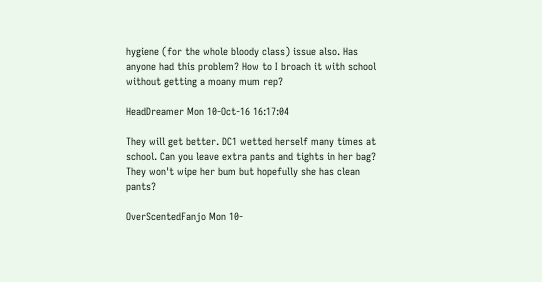hygiene (for the whole bloody class) issue also. Has anyone had this problem? How to I broach it with school without getting a moany mum rep?

HeadDreamer Mon 10-Oct-16 16:17:04

They will get better. DC1 wetted herself many times at school. Can you leave extra pants and tights in her bag? They won't wipe her bum but hopefully she has clean pants?

OverScentedFanjo Mon 10-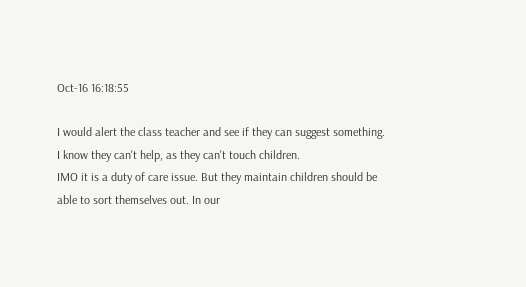Oct-16 16:18:55

I would alert the class teacher and see if they can suggest something. I know they can't help, as they can't touch children.
IMO it is a duty of care issue. But they maintain children should be able to sort themselves out. In our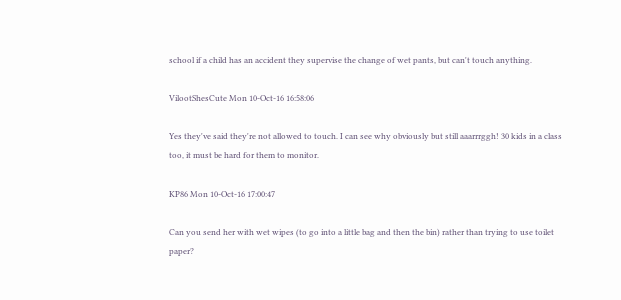school if a child has an accident they supervise the change of wet pants, but can't touch anything.

VilootShesCute Mon 10-Oct-16 16:58:06

Yes they've said they're not allowed to touch. I can see why obviously but still aaarrrggh! 30 kids in a class too, it must be hard for them to monitor.

KP86 Mon 10-Oct-16 17:00:47

Can you send her with wet wipes (to go into a little bag and then the bin) rather than trying to use toilet paper?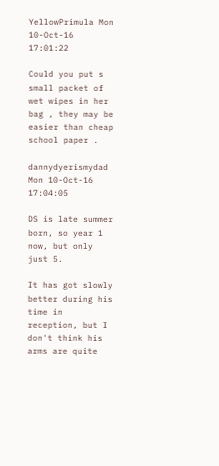YellowPrimula Mon 10-Oct-16 17:01:22

Could you put s small packet of wet wipes in her bag , they may be easier than cheap school paper .

dannydyerismydad Mon 10-Oct-16 17:04:05

DS is late summer born, so year 1 now, but only just 5.

It has got slowly better during his time in reception, but I don't think his arms are quite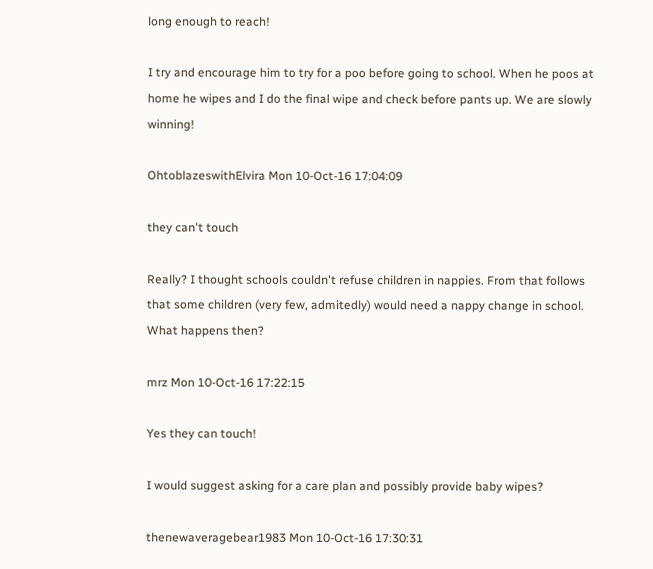long enough to reach!

I try and encourage him to try for a poo before going to school. When he poos at home he wipes and I do the final wipe and check before pants up. We are slowly winning!

OhtoblazeswithElvira Mon 10-Oct-16 17:04:09

they can't touch

Really? I thought schools couldn't refuse children in nappies. From that follows that some children (very few, admitedly) would need a nappy change in school. What happens then?

mrz Mon 10-Oct-16 17:22:15

Yes they can touch!

I would suggest asking for a care plan and possibly provide baby wipes?

thenewaveragebear1983 Mon 10-Oct-16 17:30:31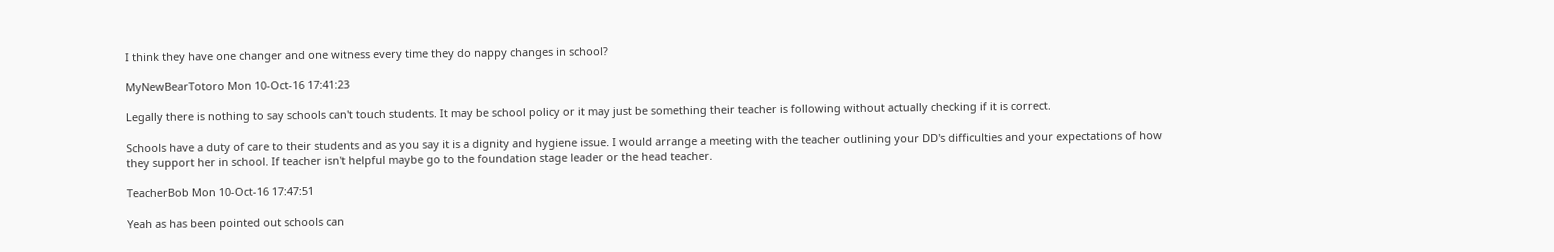I think they have one changer and one witness every time they do nappy changes in school?

MyNewBearTotoro Mon 10-Oct-16 17:41:23

Legally there is nothing to say schools can't touch students. It may be school policy or it may just be something their teacher is following without actually checking if it is correct.

Schools have a duty of care to their students and as you say it is a dignity and hygiene issue. I would arrange a meeting with the teacher outlining your DD's difficulties and your expectations of how they support her in school. If teacher isn't helpful maybe go to the foundation stage leader or the head teacher.

TeacherBob Mon 10-Oct-16 17:47:51

Yeah as has been pointed out schools can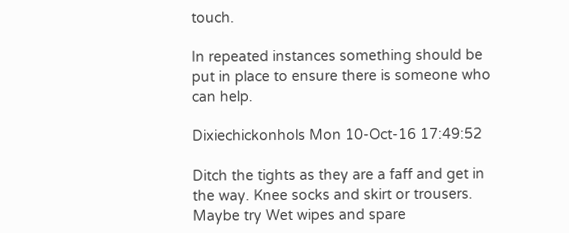touch.

In repeated instances something should be put in place to ensure there is someone who can help.

Dixiechickonhols Mon 10-Oct-16 17:49:52

Ditch the tights as they are a faff and get in the way. Knee socks and skirt or trousers. Maybe try Wet wipes and spare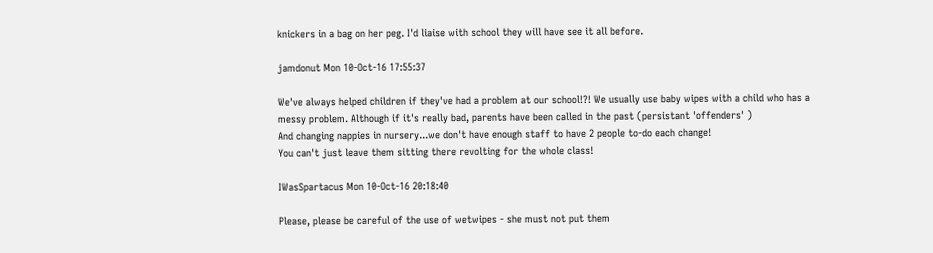knickers in a bag on her peg. I'd liaise with school they will have see it all before.

jamdonut Mon 10-Oct-16 17:55:37

We've always helped children if they've had a problem at our school!?! We usually use baby wipes with a child who has a messy problem. Although if it's really bad, parents have been called in the past (persistant 'offenders' )
And changing nappies in nursery...we don't have enough staff to have 2 people to-do each change!
You can't just leave them sitting there revolting for the whole class!

IWasSpartacus Mon 10-Oct-16 20:18:40

Please, please be careful of the use of wetwipes - she must not put them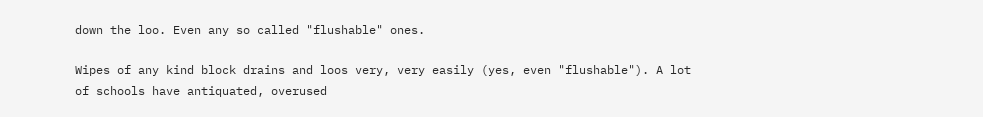down the loo. Even any so called "flushable" ones.

Wipes of any kind block drains and loos very, very easily (yes, even "flushable"). A lot of schools have antiquated, overused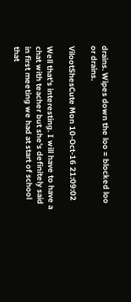drains. Wipes down the loo = blocked loo or drains.

VilootShesCute Mon 10-Oct-16 21:09:02

Well that's interesting. I will have to have a chat with teacher but she's definitely said in first meeting we had at start of school that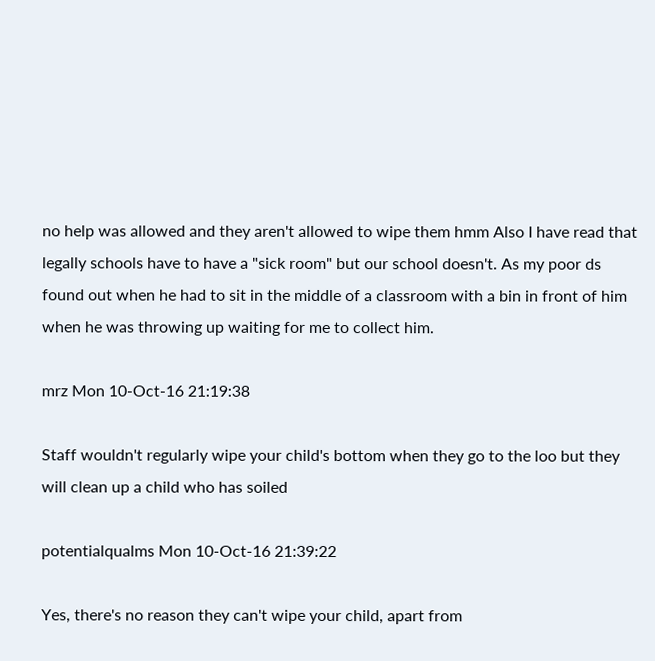no help was allowed and they aren't allowed to wipe them hmm Also I have read that legally schools have to have a "sick room" but our school doesn't. As my poor ds found out when he had to sit in the middle of a classroom with a bin in front of him when he was throwing up waiting for me to collect him.

mrz Mon 10-Oct-16 21:19:38

Staff wouldn't regularly wipe your child's bottom when they go to the loo but they will clean up a child who has soiled

potentialqualms Mon 10-Oct-16 21:39:22

Yes, there's no reason they can't wipe your child, apart from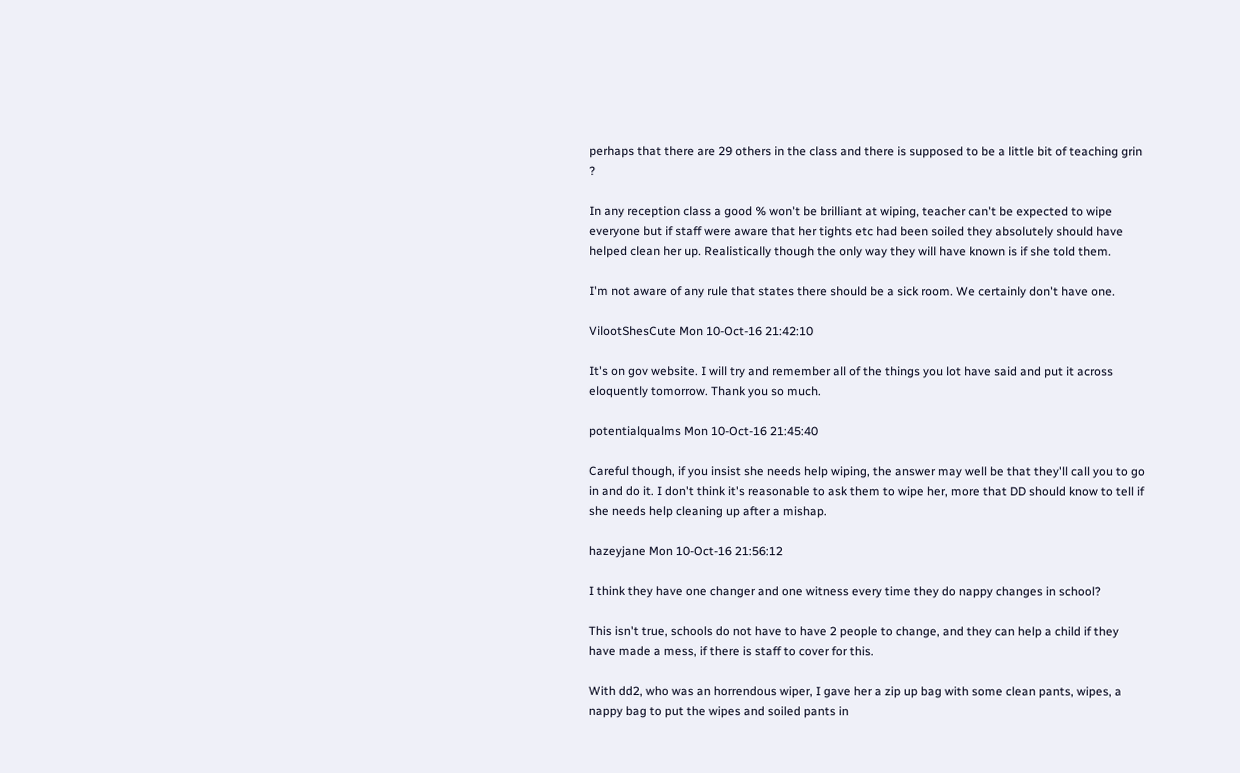perhaps that there are 29 others in the class and there is supposed to be a little bit of teaching grin ?

In any reception class a good % won't be brilliant at wiping, teacher can't be expected to wipe everyone but if staff were aware that her tights etc had been soiled they absolutely should have helped clean her up. Realistically though the only way they will have known is if she told them.

I'm not aware of any rule that states there should be a sick room. We certainly don't have one.

VilootShesCute Mon 10-Oct-16 21:42:10

It's on gov website. I will try and remember all of the things you lot have said and put it across eloquently tomorrow. Thank you so much.

potentialqualms Mon 10-Oct-16 21:45:40

Careful though, if you insist she needs help wiping, the answer may well be that they'll call you to go in and do it. I don't think it's reasonable to ask them to wipe her, more that DD should know to tell if she needs help cleaning up after a mishap.

hazeyjane Mon 10-Oct-16 21:56:12

I think they have one changer and one witness every time they do nappy changes in school?

This isn't true, schools do not have to have 2 people to change, and they can help a child if they have made a mess, if there is staff to cover for this.

With dd2, who was an horrendous wiper, I gave her a zip up bag with some clean pants, wipes, a nappy bag to put the wipes and soiled pants in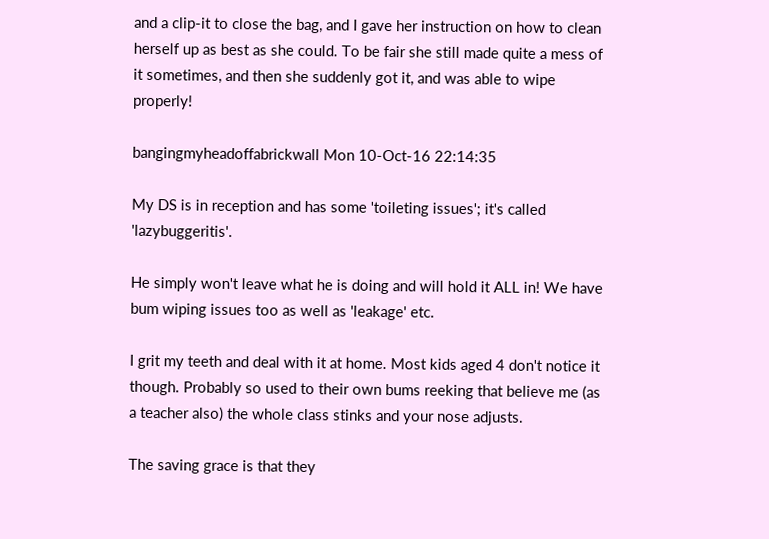and a clip-it to close the bag, and I gave her instruction on how to clean herself up as best as she could. To be fair she still made quite a mess of it sometimes, and then she suddenly got it, and was able to wipe properly!

bangingmyheadoffabrickwall Mon 10-Oct-16 22:14:35

My DS is in reception and has some 'toileting issues'; it's called 'lazybuggeritis'.

He simply won't leave what he is doing and will hold it ALL in! We have bum wiping issues too as well as 'leakage' etc.

I grit my teeth and deal with it at home. Most kids aged 4 don't notice it though. Probably so used to their own bums reeking that believe me (as a teacher also) the whole class stinks and your nose adjusts.

The saving grace is that they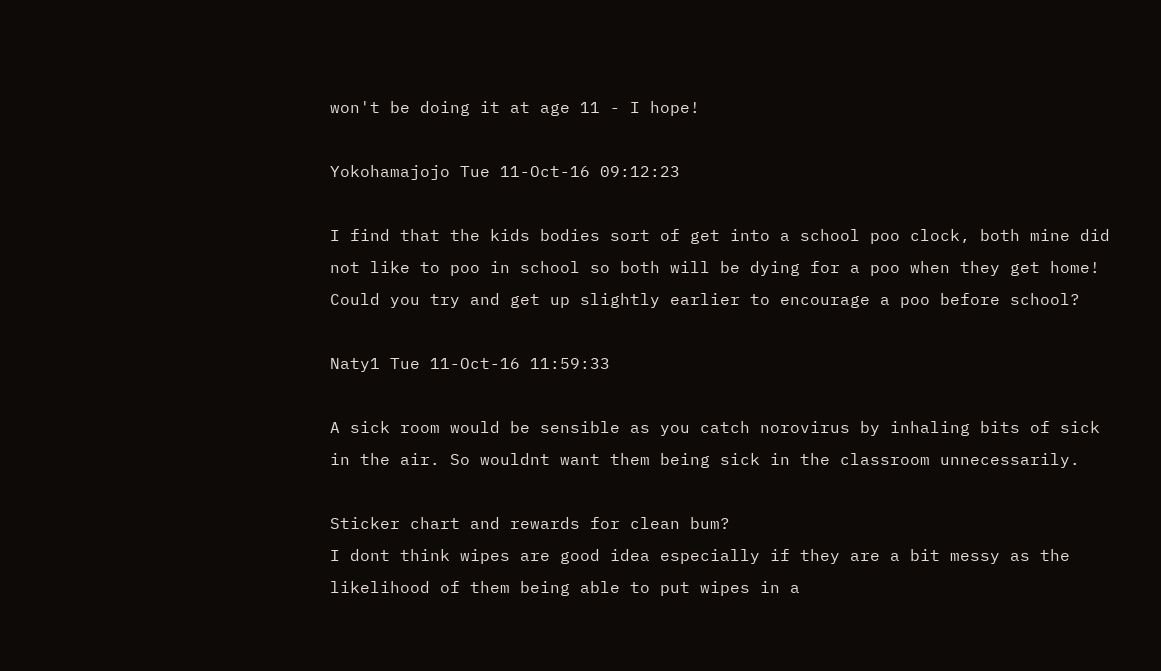won't be doing it at age 11 - I hope!

Yokohamajojo Tue 11-Oct-16 09:12:23

I find that the kids bodies sort of get into a school poo clock, both mine did not like to poo in school so both will be dying for a poo when they get home! Could you try and get up slightly earlier to encourage a poo before school?

Naty1 Tue 11-Oct-16 11:59:33

A sick room would be sensible as you catch norovirus by inhaling bits of sick in the air. So wouldnt want them being sick in the classroom unnecessarily.

Sticker chart and rewards for clean bum?
I dont think wipes are good idea especially if they are a bit messy as the likelihood of them being able to put wipes in a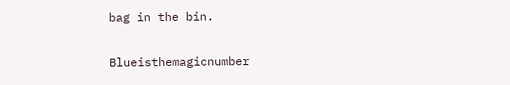bag in the bin.

Blueisthemagicnumber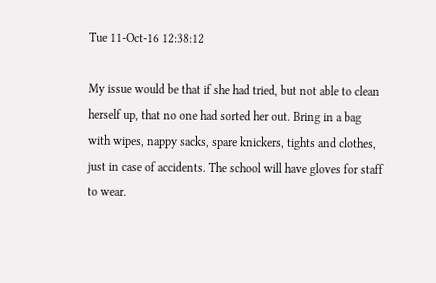Tue 11-Oct-16 12:38:12

My issue would be that if she had tried, but not able to clean herself up, that no one had sorted her out. Bring in a bag with wipes, nappy sacks, spare knickers, tights and clothes, just in case of accidents. The school will have gloves for staff to wear.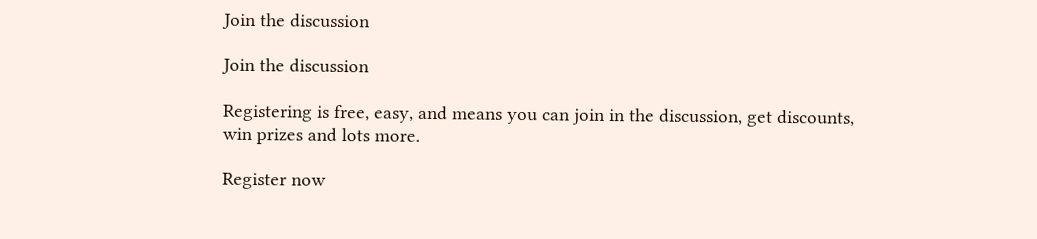Join the discussion

Join the discussion

Registering is free, easy, and means you can join in the discussion, get discounts, win prizes and lots more.

Register now